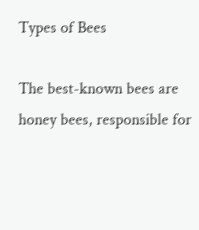Types of Bees

The best-known bees are honey bees, responsible for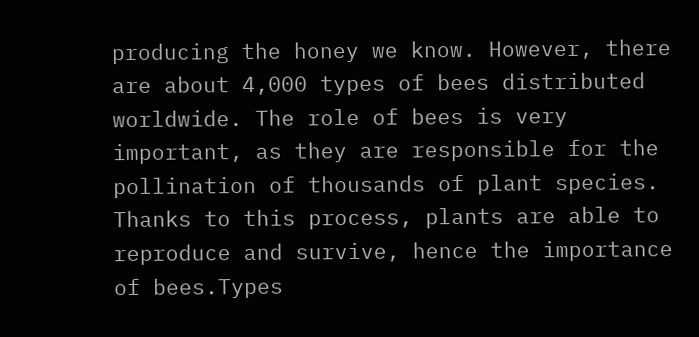producing the honey we know. However, there are about 4,000 types of bees distributed worldwide. The role of bees is very important, as they are responsible for the pollination of thousands of plant species. Thanks to this process, plants are able to reproduce and survive, hence the importance of bees.Types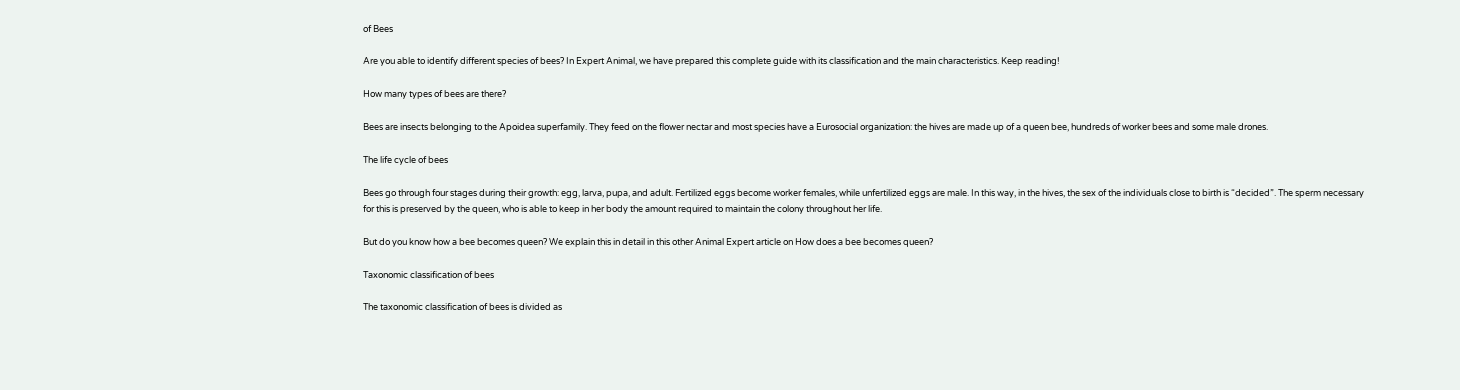of Bees

Are you able to identify different species of bees? In Expert Animal, we have prepared this complete guide with its classification and the main characteristics. Keep reading!

How many types of bees are there?

Bees are insects belonging to the Apoidea superfamily. They feed on the flower nectar and most species have a Eurosocial organization: the hives are made up of a queen bee, hundreds of worker bees and some male drones.

The life cycle of bees

Bees go through four stages during their growth: egg, larva, pupa, and adult. Fertilized eggs become worker females, while unfertilized eggs are male. In this way, in the hives, the sex of the individuals close to birth is “decided”. The sperm necessary for this is preserved by the queen, who is able to keep in her body the amount required to maintain the colony throughout her life.

But do you know how a bee becomes queen? We explain this in detail in this other Animal Expert article on How does a bee becomes queen?

Taxonomic classification of bees

The taxonomic classification of bees is divided as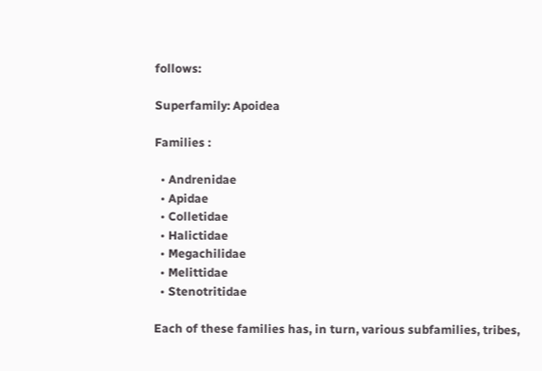follows:

Superfamily: Apoidea

Families :

  • Andrenidae
  • Apidae
  • Colletidae
  • Halictidae
  • Megachilidae
  • Melittidae
  • Stenotritidae

Each of these families has, in turn, various subfamilies, tribes,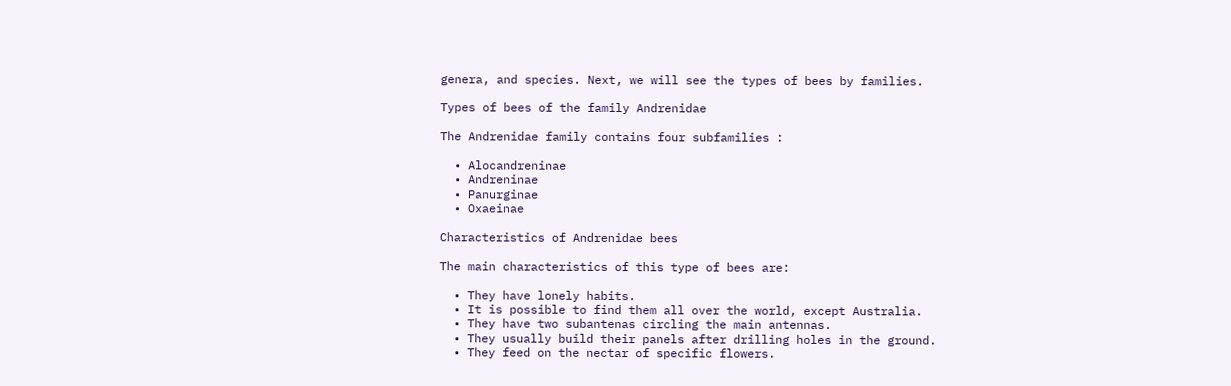genera, and species. Next, we will see the types of bees by families.

Types of bees of the family Andrenidae

The Andrenidae family contains four subfamilies :

  • Alocandreninae
  • Andreninae
  • Panurginae
  • Oxaeinae

Characteristics of Andrenidae bees

The main characteristics of this type of bees are:

  • They have lonely habits.
  • It is possible to find them all over the world, except Australia.
  • They have two subantenas circling the main antennas.
  • They usually build their panels after drilling holes in the ground.
  • They feed on the nectar of specific flowers.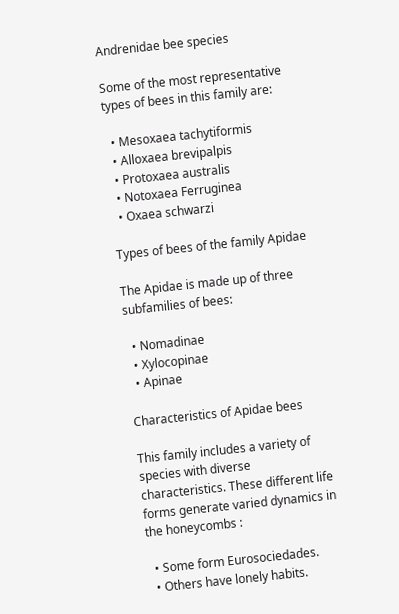Andrenidae bee species

Some of the most representative types of bees in this family are:

  • Mesoxaea tachytiformis
  • Alloxaea brevipalpis
  • Protoxaea australis
  • Notoxaea Ferruginea
  • Oxaea schwarzi

Types of bees of the family Apidae

The Apidae is made up of three subfamilies of bees:

  • Nomadinae
  • Xylocopinae
  • Apinae

Characteristics of Apidae bees

This family includes a variety of species with diverse characteristics. These different life forms generate varied dynamics in the honeycombs :

  • Some form Eurosociedades.
  • Others have lonely habits.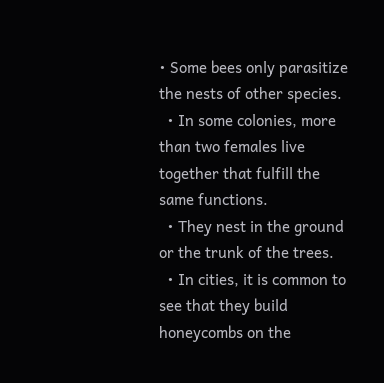• Some bees only parasitize the nests of other species.
  • In some colonies, more than two females live together that fulfill the same functions.
  • They nest in the ground or the trunk of the trees.
  • In cities, it is common to see that they build honeycombs on the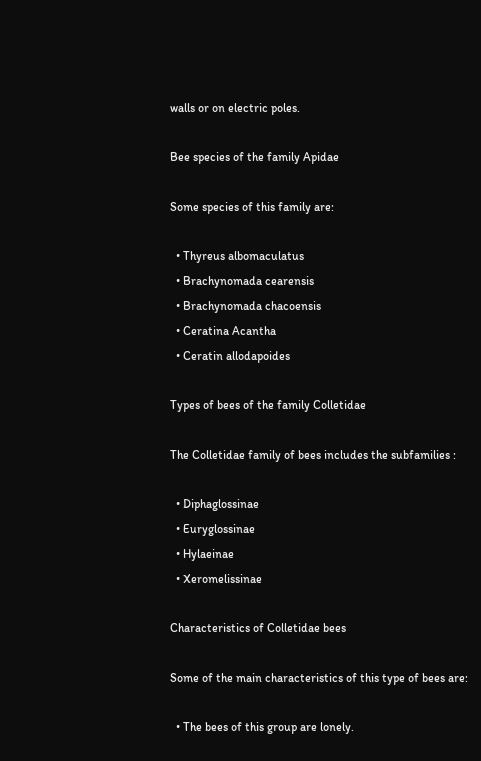walls or on electric poles.

Bee species of the family Apidae

Some species of this family are:

  • Thyreus albomaculatus
  • Brachynomada cearensis
  • Brachynomada chacoensis
  • Ceratina Acantha
  • Ceratin allodapoides

Types of bees of the family Colletidae

The Colletidae family of bees includes the subfamilies :

  • Diphaglossinae
  • Euryglossinae
  • Hylaeinae
  • Xeromelissinae

Characteristics of Colletidae bees

Some of the main characteristics of this type of bees are:

  • The bees of this group are lonely.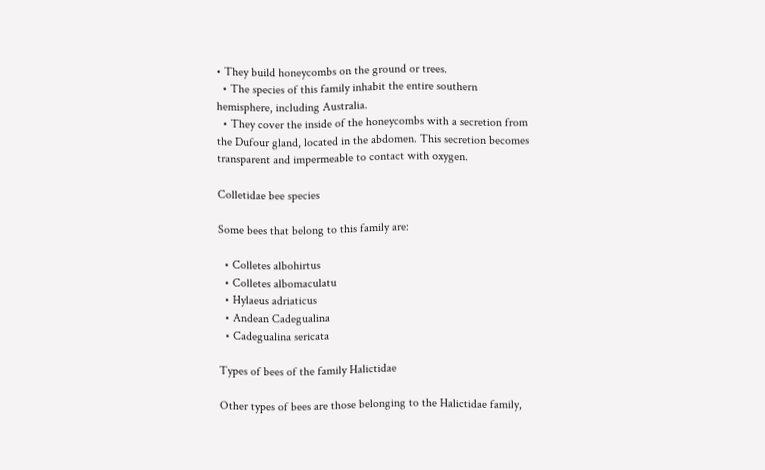• They build honeycombs on the ground or trees.
  • The species of this family inhabit the entire southern hemisphere, including Australia.
  • They cover the inside of the honeycombs with a secretion from the Dufour gland, located in the abdomen. This secretion becomes transparent and impermeable to contact with oxygen.

Colletidae bee species

Some bees that belong to this family are:

  • Colletes albohirtus
  • Colletes albomaculatu
  • Hylaeus adriaticus
  • Andean Cadegualina
  • Cadegualina sericata

Types of bees of the family Halictidae

Other types of bees are those belonging to the Halictidae family,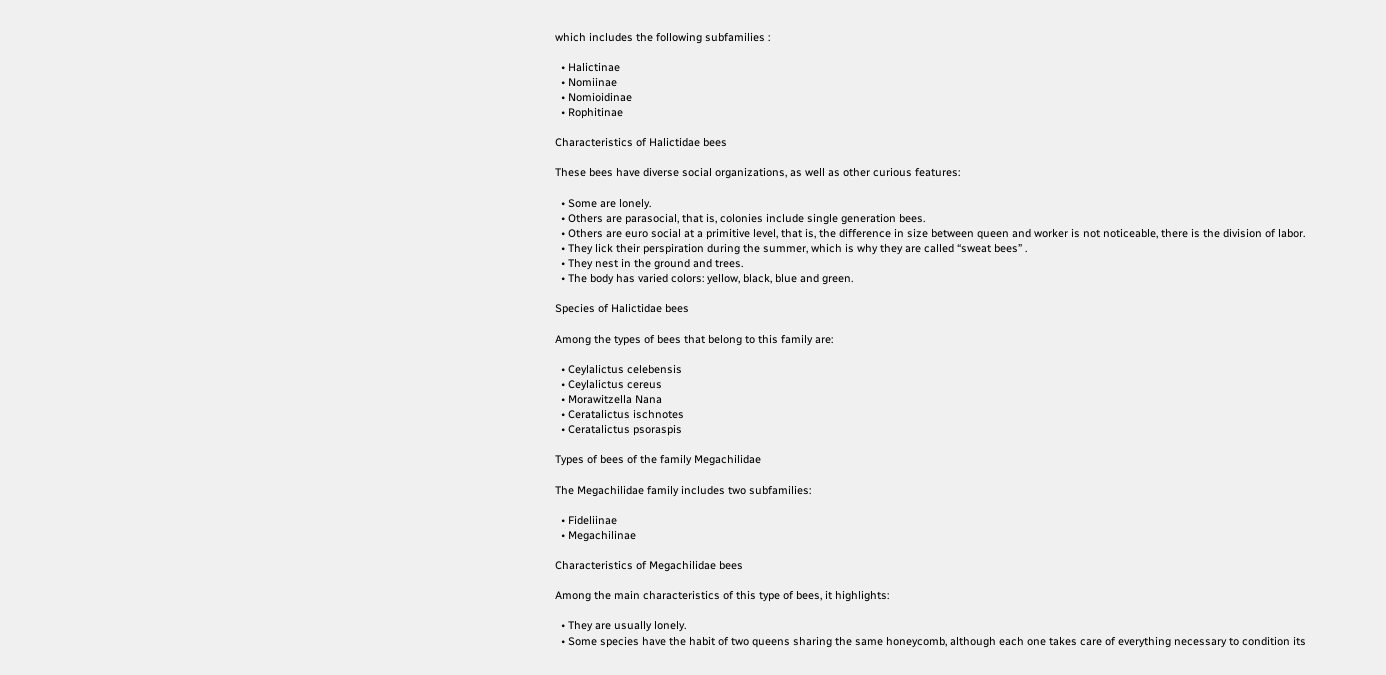which includes the following subfamilies :

  • Halictinae
  • Nomiinae
  • Nomioidinae
  • Rophitinae

Characteristics of Halictidae bees

These bees have diverse social organizations, as well as other curious features:

  • Some are lonely.
  • Others are parasocial, that is, colonies include single generation bees.
  • Others are euro social at a primitive level, that is, the difference in size between queen and worker is not noticeable, there is the division of labor.
  • They lick their perspiration during the summer, which is why they are called “sweat bees” .
  • They nest in the ground and trees.
  • The body has varied colors: yellow, black, blue and green.

Species of Halictidae bees

Among the types of bees that belong to this family are:

  • Ceylalictus celebensis
  • Ceylalictus cereus
  • Morawitzella Nana
  • Ceratalictus ischnotes
  • Ceratalictus psoraspis

Types of bees of the family Megachilidae

The Megachilidae family includes two subfamilies:

  • Fideliinae
  • Megachilinae

Characteristics of Megachilidae bees

Among the main characteristics of this type of bees, it highlights:

  • They are usually lonely.
  • Some species have the habit of two queens sharing the same honeycomb, although each one takes care of everything necessary to condition its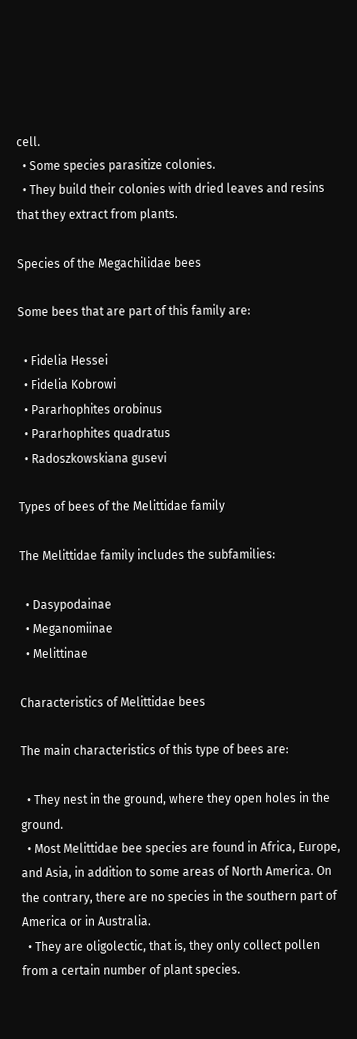cell.
  • Some species parasitize colonies.
  • They build their colonies with dried leaves and resins that they extract from plants.

Species of the Megachilidae bees

Some bees that are part of this family are:

  • Fidelia Hessei
  • Fidelia Kobrowi
  • Pararhophites orobinus
  • Pararhophites quadratus
  • Radoszkowskiana gusevi

Types of bees of the Melittidae family

The Melittidae family includes the subfamilies:

  • Dasypodainae
  • Meganomiinae
  • Melittinae

Characteristics of Melittidae bees

The main characteristics of this type of bees are:

  • They nest in the ground, where they open holes in the ground.
  • Most Melittidae bee species are found in Africa, Europe, and Asia, in addition to some areas of North America. On the contrary, there are no species in the southern part of America or in Australia.
  • They are oligolectic, that is, they only collect pollen from a certain number of plant species.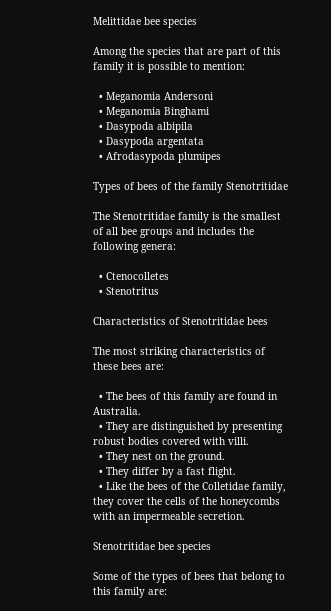Melittidae bee species

Among the species that are part of this family it is possible to mention:

  • Meganomia Andersoni
  • Meganomia Binghami
  • Dasypoda albipila
  • Dasypoda argentata
  • Afrodasypoda plumipes

Types of bees of the family Stenotritidae

The Stenotritidae family is the smallest of all bee groups and includes the following genera:

  • Ctenocolletes
  • Stenotritus

Characteristics of Stenotritidae bees

The most striking characteristics of these bees are:

  • The bees of this family are found in Australia.
  • They are distinguished by presenting robust bodies covered with villi.
  • They nest on the ground.
  • They differ by a fast flight.
  • Like the bees of the Colletidae family, they cover the cells of the honeycombs with an impermeable secretion.

Stenotritidae bee species

Some of the types of bees that belong to this family are: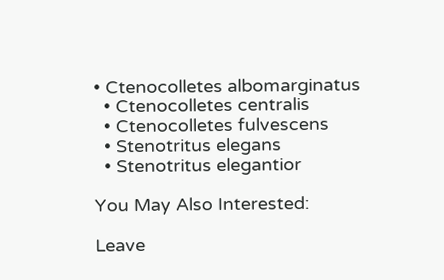• Ctenocolletes albomarginatus
  • Ctenocolletes centralis
  • Ctenocolletes fulvescens
  • Stenotritus elegans
  • Stenotritus elegantior

You May Also Interested:

Leave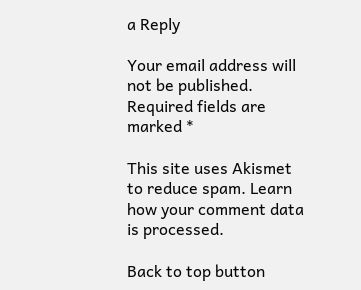a Reply

Your email address will not be published. Required fields are marked *

This site uses Akismet to reduce spam. Learn how your comment data is processed.

Back to top button